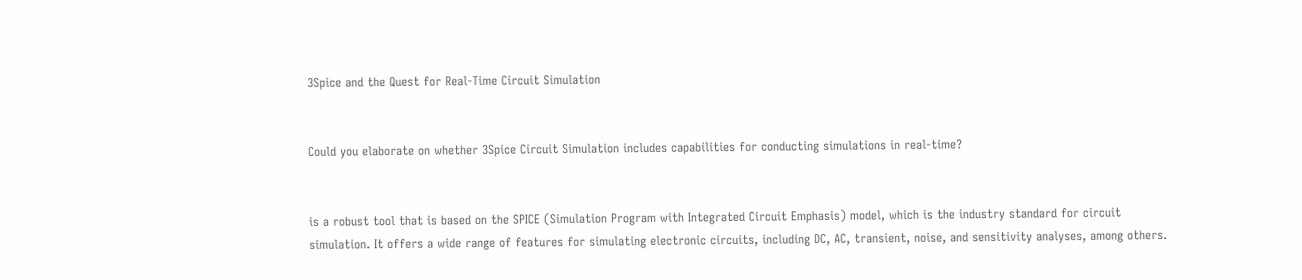3Spice and the Quest for Real-Time Circuit Simulation


Could you elaborate on whether 3Spice Circuit Simulation includes capabilities for conducting simulations in real-time?


is a robust tool that is based on the SPICE (Simulation Program with Integrated Circuit Emphasis) model, which is the industry standard for circuit simulation. It offers a wide range of features for simulating electronic circuits, including DC, AC, transient, noise, and sensitivity analyses, among others.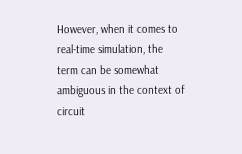However, when it comes to real-time simulation, the term can be somewhat ambiguous in the context of circuit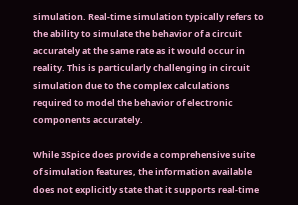simulation. Real-time simulation typically refers to the ability to simulate the behavior of a circuit accurately at the same rate as it would occur in reality. This is particularly challenging in circuit simulation due to the complex calculations required to model the behavior of electronic components accurately.

While 3Spice does provide a comprehensive suite of simulation features, the information available does not explicitly state that it supports real-time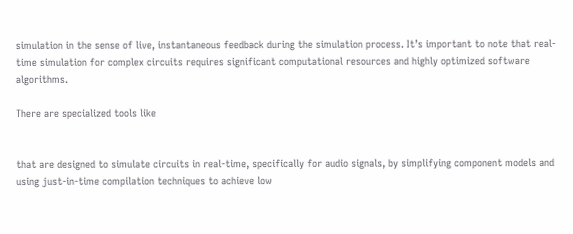simulation in the sense of live, instantaneous feedback during the simulation process. It’s important to note that real-time simulation for complex circuits requires significant computational resources and highly optimized software algorithms.

There are specialized tools like


that are designed to simulate circuits in real-time, specifically for audio signals, by simplifying component models and using just-in-time compilation techniques to achieve low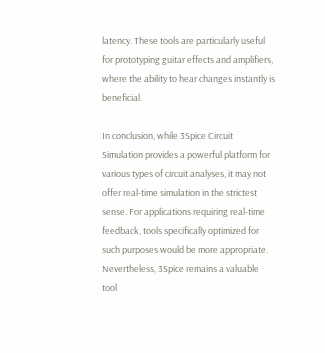latency. These tools are particularly useful for prototyping guitar effects and amplifiers, where the ability to hear changes instantly is beneficial.

In conclusion, while 3Spice Circuit Simulation provides a powerful platform for various types of circuit analyses, it may not offer real-time simulation in the strictest sense. For applications requiring real-time feedback, tools specifically optimized for such purposes would be more appropriate. Nevertheless, 3Spice remains a valuable tool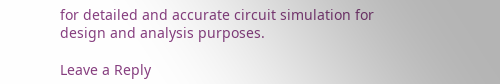for detailed and accurate circuit simulation for design and analysis purposes.

Leave a Reply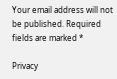Your email address will not be published. Required fields are marked *

Privacy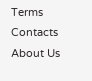Terms Contacts About Us